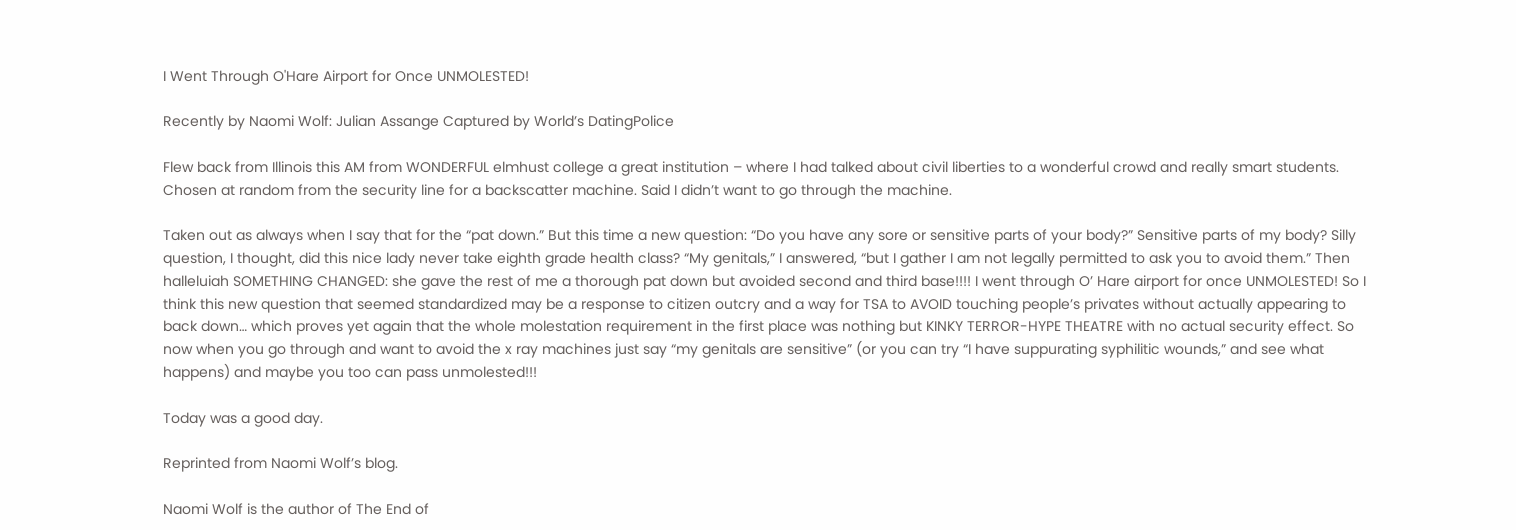I Went Through O'Hare Airport for Once UNMOLESTED!

Recently by Naomi Wolf: Julian Assange Captured by World’s DatingPolice

Flew back from Illinois this AM from WONDERFUL elmhust college a great institution – where I had talked about civil liberties to a wonderful crowd and really smart students. Chosen at random from the security line for a backscatter machine. Said I didn’t want to go through the machine.

Taken out as always when I say that for the “pat down.” But this time a new question: “Do you have any sore or sensitive parts of your body?” Sensitive parts of my body? Silly question, I thought, did this nice lady never take eighth grade health class? “My genitals,” I answered, “but I gather I am not legally permitted to ask you to avoid them.” Then halleluiah SOMETHING CHANGED: she gave the rest of me a thorough pat down but avoided second and third base!!!! I went through O’ Hare airport for once UNMOLESTED! So I think this new question that seemed standardized may be a response to citizen outcry and a way for TSA to AVOID touching people’s privates without actually appearing to back down… which proves yet again that the whole molestation requirement in the first place was nothing but KINKY TERROR-HYPE THEATRE with no actual security effect. So now when you go through and want to avoid the x ray machines just say “my genitals are sensitive” (or you can try “I have suppurating syphilitic wounds,” and see what happens) and maybe you too can pass unmolested!!!

Today was a good day.

Reprinted from Naomi Wolf’s blog.

Naomi Wolf is the author of The End of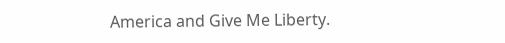America and Give Me Liberty.